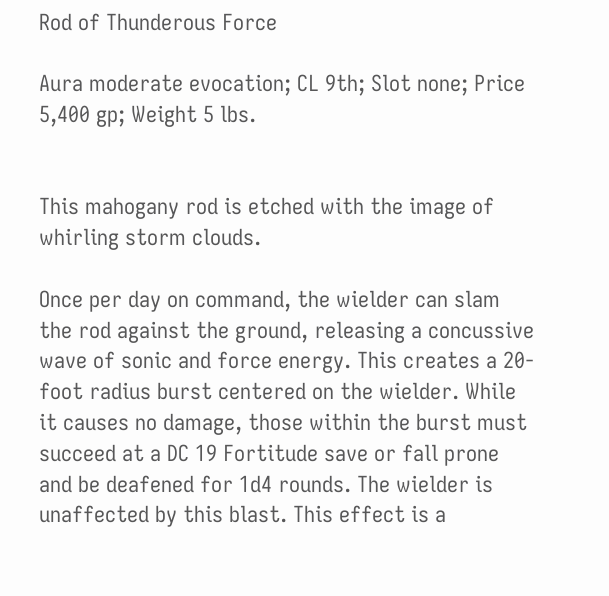Rod of Thunderous Force

Aura moderate evocation; CL 9th; Slot none; Price 5,400 gp; Weight 5 lbs.


This mahogany rod is etched with the image of whirling storm clouds.

Once per day on command, the wielder can slam the rod against the ground, releasing a concussive wave of sonic and force energy. This creates a 20-foot radius burst centered on the wielder. While it causes no damage, those within the burst must succeed at a DC 19 Fortitude save or fall prone and be deafened for 1d4 rounds. The wielder is unaffected by this blast. This effect is a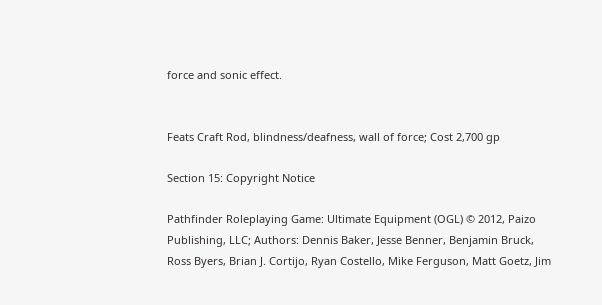force and sonic effect.


Feats Craft Rod, blindness/deafness, wall of force; Cost 2,700 gp

Section 15: Copyright Notice

Pathfinder Roleplaying Game: Ultimate Equipment (OGL) © 2012, Paizo Publishing, LLC; Authors: Dennis Baker, Jesse Benner, Benjamin Bruck, Ross Byers, Brian J. Cortijo, Ryan Costello, Mike Ferguson, Matt Goetz, Jim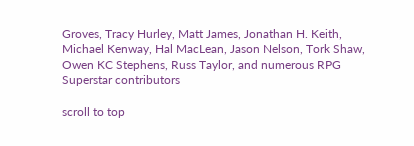Groves, Tracy Hurley, Matt James, Jonathan H. Keith, Michael Kenway, Hal MacLean, Jason Nelson, Tork Shaw, Owen KC Stephens, Russ Taylor, and numerous RPG Superstar contributors

scroll to top